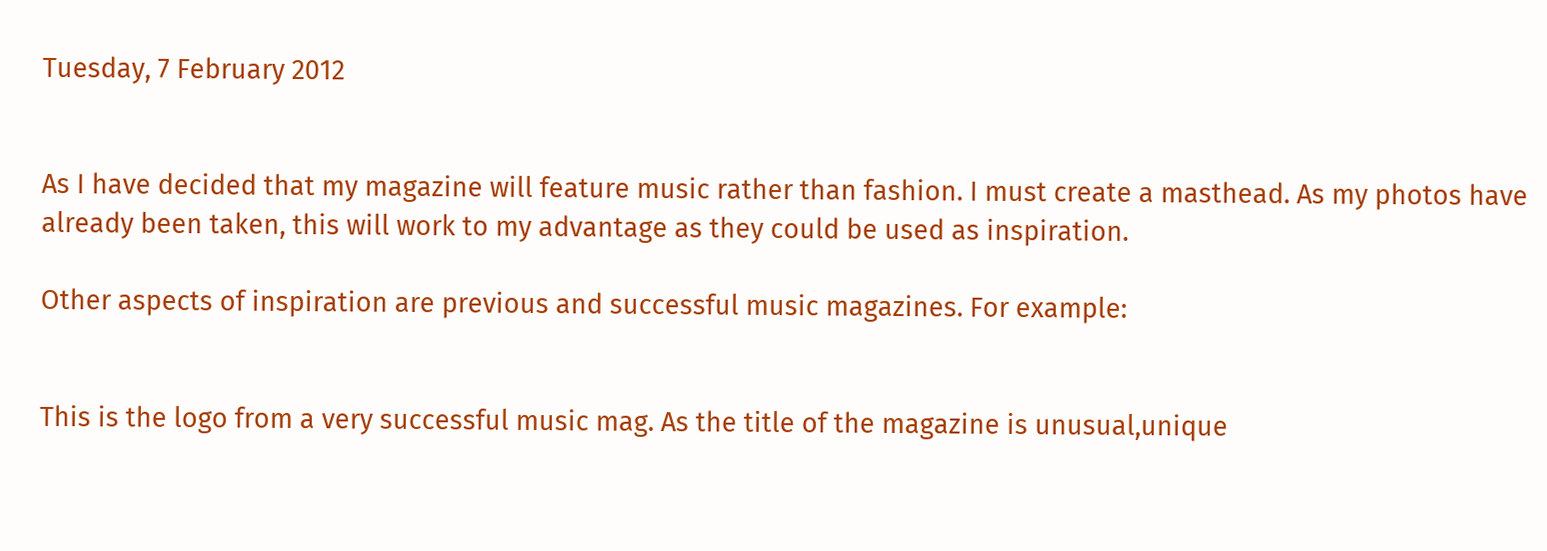Tuesday, 7 February 2012


As I have decided that my magazine will feature music rather than fashion. I must create a masthead. As my photos have already been taken, this will work to my advantage as they could be used as inspiration.

Other aspects of inspiration are previous and successful music magazines. For example:


This is the logo from a very successful music mag. As the title of the magazine is unusual,unique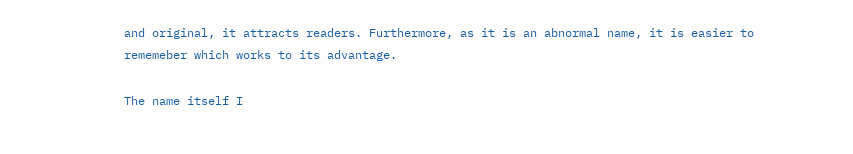and original, it attracts readers. Furthermore, as it is an abnormal name, it is easier to rememeber which works to its advantage.

The name itself I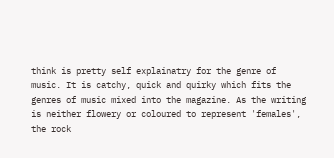think is pretty self explainatry for the genre of music. It is catchy, quick and quirky which fits the genres of music mixed into the magazine. As the writing is neither flowery or coloured to represent 'females', the rock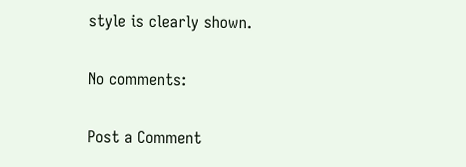style is clearly shown.

No comments:

Post a Comment